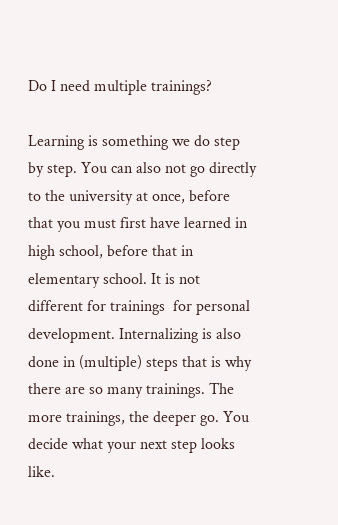Do I need multiple trainings?

Learning is something we do step by step. You can also not go directly to the university at once, before that you must first have learned in high school, before that in elementary school. It is not different for trainings  for personal development. Internalizing is also done in (multiple) steps that is why there are so many trainings. The more trainings, the deeper go. You decide what your next step looks like.